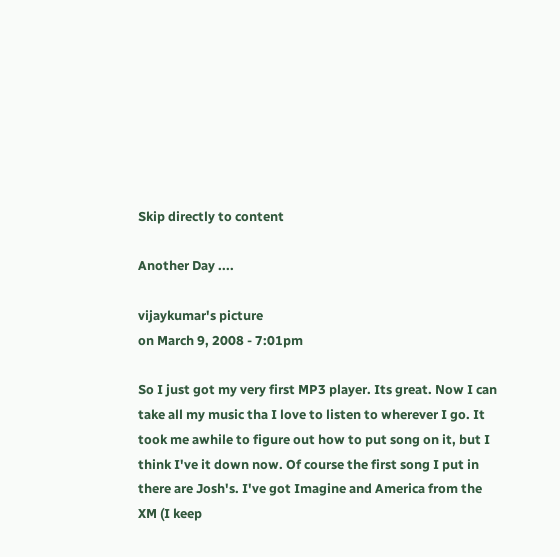Skip directly to content

Another Day ....

vijaykumar's picture
on March 9, 2008 - 7:01pm

So I just got my very first MP3 player. Its great. Now I can take all my music tha I love to listen to wherever I go. It took me awhile to figure out how to put song on it, but I think I've it down now. Of course the first song I put in there are Josh's. I've got Imagine and America from the XM (I keep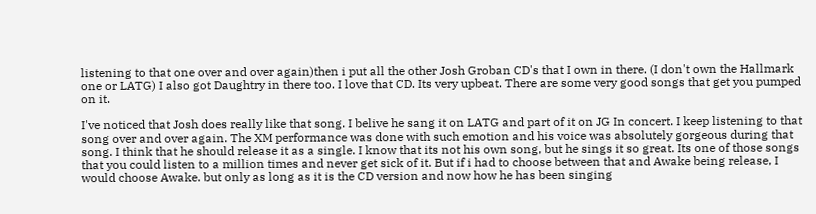listening to that one over and over again)then i put all the other Josh Groban CD's that I own in there. (I don't own the Hallmark one or LATG) I also got Daughtry in there too. I love that CD. Its very upbeat. There are some very good songs that get you pumped on it.

I've noticed that Josh does really like that song. I belive he sang it on LATG and part of it on JG In concert. I keep listening to that song over and over again. The XM performance was done with such emotion and his voice was absolutely gorgeous during that song. I think that he should release it as a single. I know that its not his own song, but he sings it so great. Its one of those songs that you could listen to a million times and never get sick of it. But if i had to choose between that and Awake being release, I would choose Awake. but only as long as it is the CD version and now how he has been singing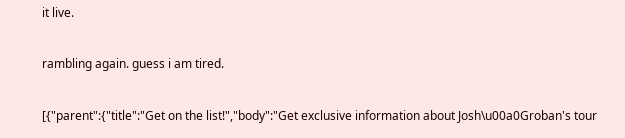it live.

rambling again. guess i am tired.

[{"parent":{"title":"Get on the list!","body":"Get exclusive information about Josh\u00a0Groban's tour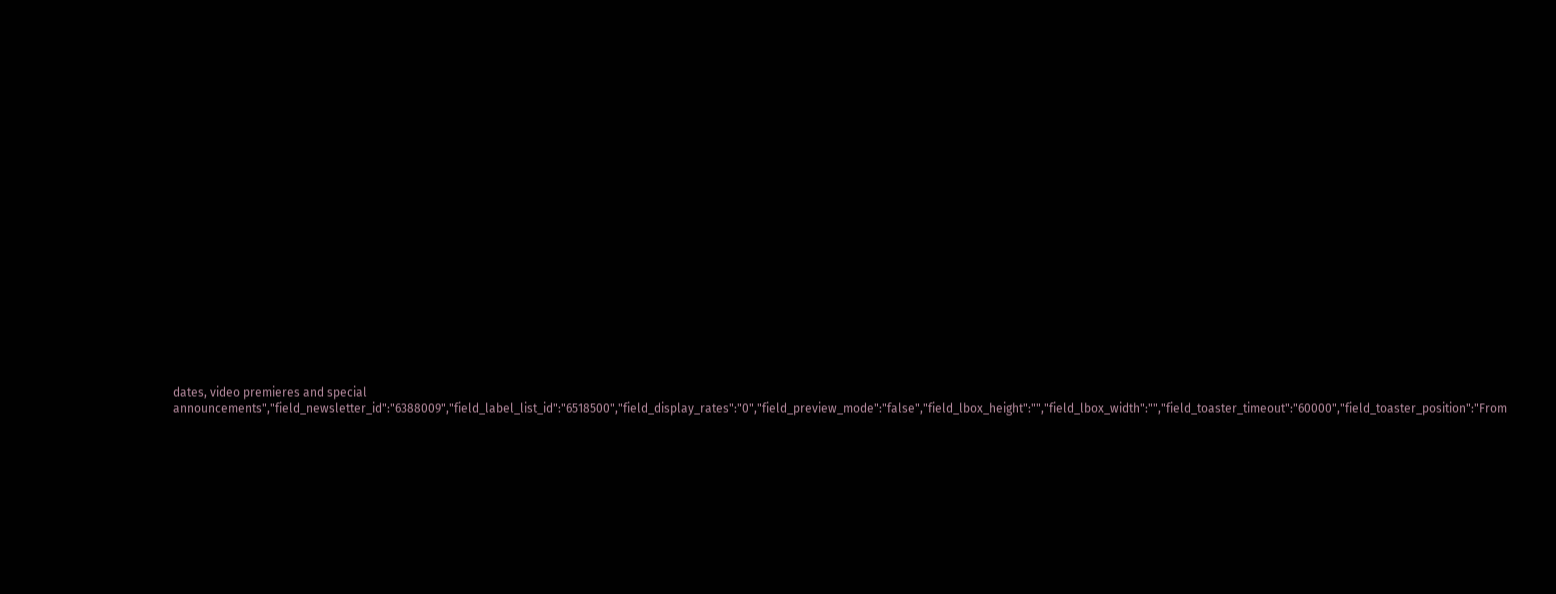dates, video premieres and special announcements","field_newsletter_id":"6388009","field_label_list_id":"6518500","field_display_rates":"0","field_preview_mode":"false","field_lbox_height":"","field_lbox_width":"","field_toaster_timeout":"60000","field_toaster_position":"From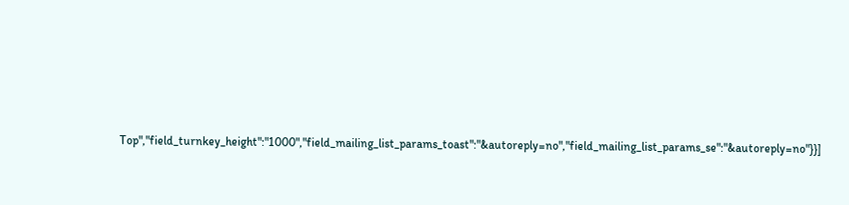Top","field_turnkey_height":"1000","field_mailing_list_params_toast":"&autoreply=no","field_mailing_list_params_se":"&autoreply=no"}}]